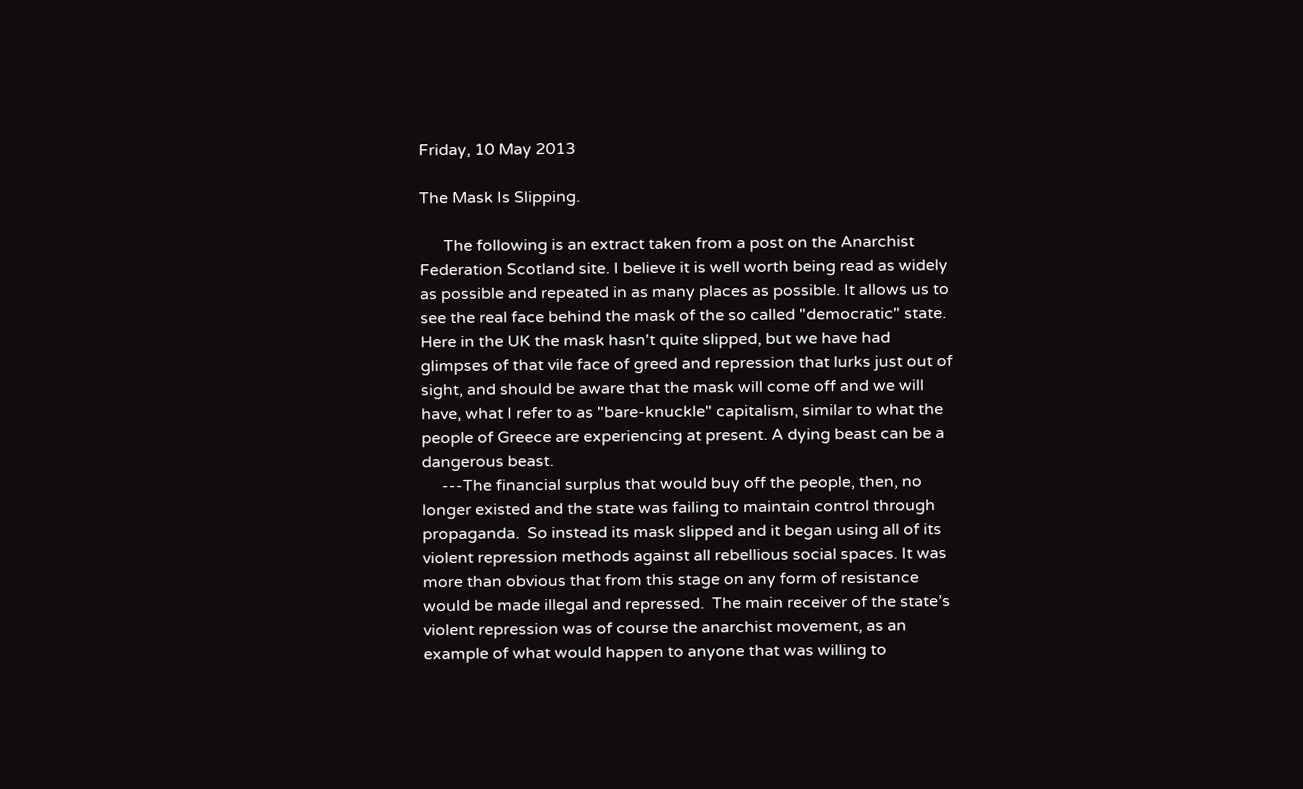Friday, 10 May 2013

The Mask Is Slipping.

      The following is an extract taken from a post on the Anarchist Federation Scotland site. I believe it is well worth being read as widely as possible and repeated in as many places as possible. It allows us to see the real face behind the mask of the so called "democratic" state. Here in the UK the mask hasn't quite slipped, but we have had glimpses of that vile face of greed and repression that lurks just out of sight, and should be aware that the mask will come off and we will have, what I refer to as "bare-knuckle" capitalism, similar to what the people of Greece are experiencing at present. A dying beast can be a dangerous beast.
     ---The financial surplus that would buy off the people, then, no longer existed and the state was failing to maintain control through propaganda.  So instead its mask slipped and it began using all of its violent repression methods against all rebellious social spaces. It was more than obvious that from this stage on any form of resistance would be made illegal and repressed.  The main receiver of the state’s violent repression was of course the anarchist movement, as an example of what would happen to anyone that was willing to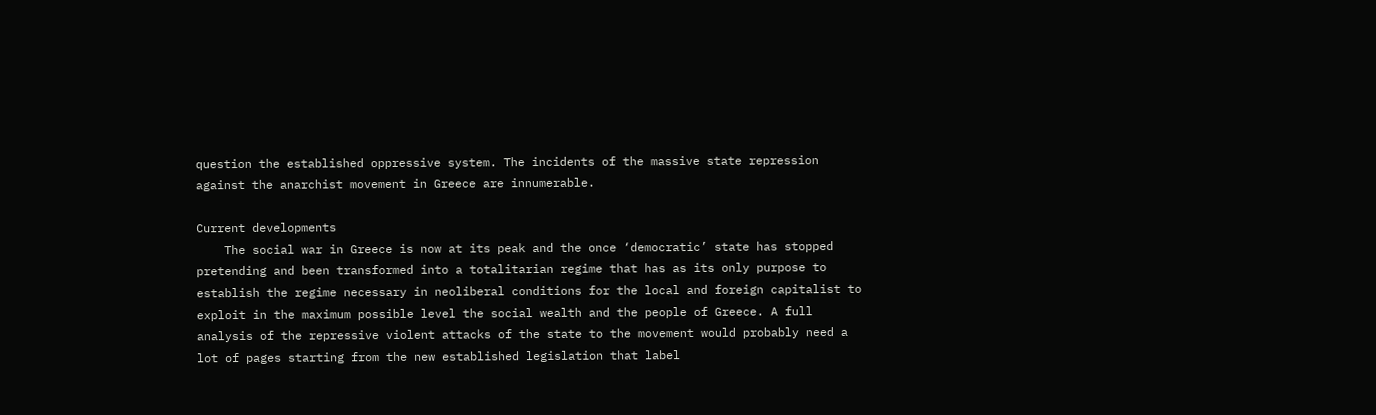question the established oppressive system. The incidents of the massive state repression against the anarchist movement in Greece are innumerable.

Current developments
    The social war in Greece is now at its peak and the once ‘democratic’ state has stopped pretending and been transformed into a totalitarian regime that has as its only purpose to establish the regime necessary in neoliberal conditions for the local and foreign capitalist to exploit in the maximum possible level the social wealth and the people of Greece. A full analysis of the repressive violent attacks of the state to the movement would probably need a lot of pages starting from the new established legislation that label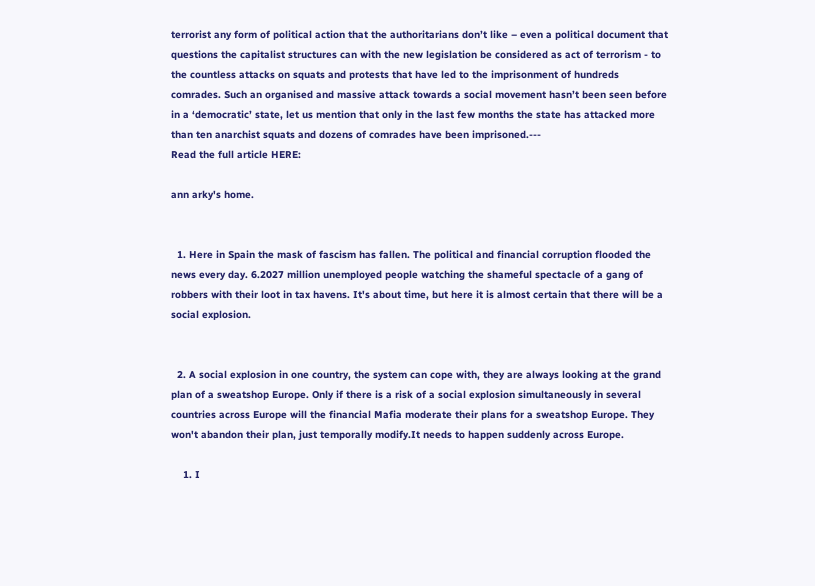terrorist any form of political action that the authoritarians don’t like – even a political document that questions the capitalist structures can with the new legislation be considered as act of terrorism - to the countless attacks on squats and protests that have led to the imprisonment of hundreds comrades. Such an organised and massive attack towards a social movement hasn’t been seen before in a ‘democratic’ state, let us mention that only in the last few months the state has attacked more than ten anarchist squats and dozens of comrades have been imprisoned.---
Read the full article HERE:

ann arky's home.


  1. Here in Spain the mask of fascism has fallen. The political and financial corruption flooded the news every day. 6.2027 million unemployed people watching the shameful spectacle of a gang of robbers with their loot in tax havens. It's about time, but here it is almost certain that there will be a social explosion.


  2. A social explosion in one country, the system can cope with, they are always looking at the grand plan of a sweatshop Europe. Only if there is a risk of a social explosion simultaneously in several countries across Europe will the financial Mafia moderate their plans for a sweatshop Europe. They won't abandon their plan, just temporally modify.It needs to happen suddenly across Europe.

    1. I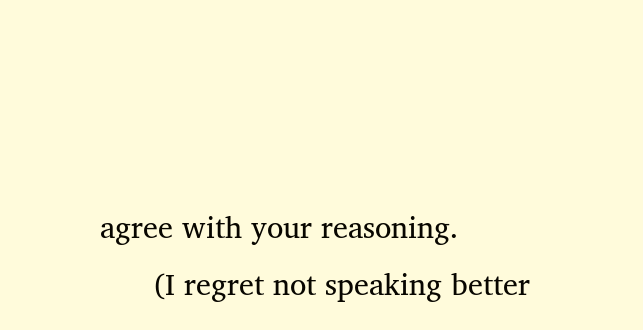agree with your reasoning.
      (I regret not speaking better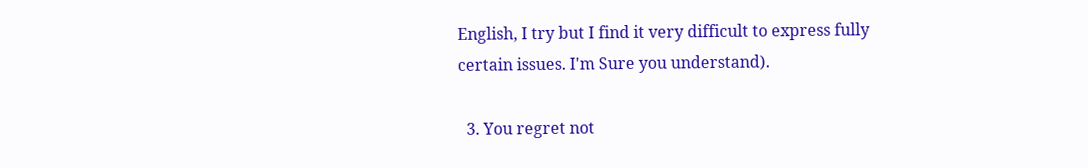English, I try but I find it very difficult to express fully certain issues. I'm Sure you understand).

  3. You regret not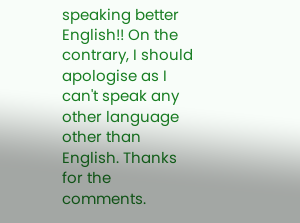speaking better English!! On the contrary, I should apologise as I can't speak any other language other than English. Thanks for the comments.